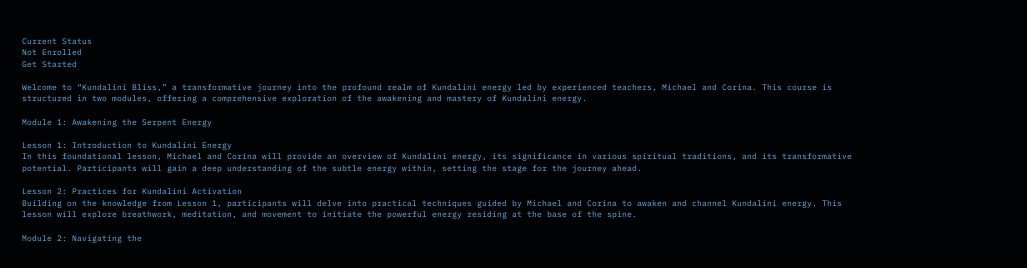Current Status
Not Enrolled
Get Started

Welcome to “Kundalini Bliss,” a transformative journey into the profound realm of Kundalini energy led by experienced teachers, Michael and Corina. This course is structured in two modules, offering a comprehensive exploration of the awakening and mastery of Kundalini energy.

Module 1: Awakening the Serpent Energy

Lesson 1: Introduction to Kundalini Energy
In this foundational lesson, Michael and Corina will provide an overview of Kundalini energy, its significance in various spiritual traditions, and its transformative potential. Participants will gain a deep understanding of the subtle energy within, setting the stage for the journey ahead.

Lesson 2: Practices for Kundalini Activation
Building on the knowledge from Lesson 1, participants will delve into practical techniques guided by Michael and Corina to awaken and channel Kundalini energy. This lesson will explore breathwork, meditation, and movement to initiate the powerful energy residing at the base of the spine.

Module 2: Navigating the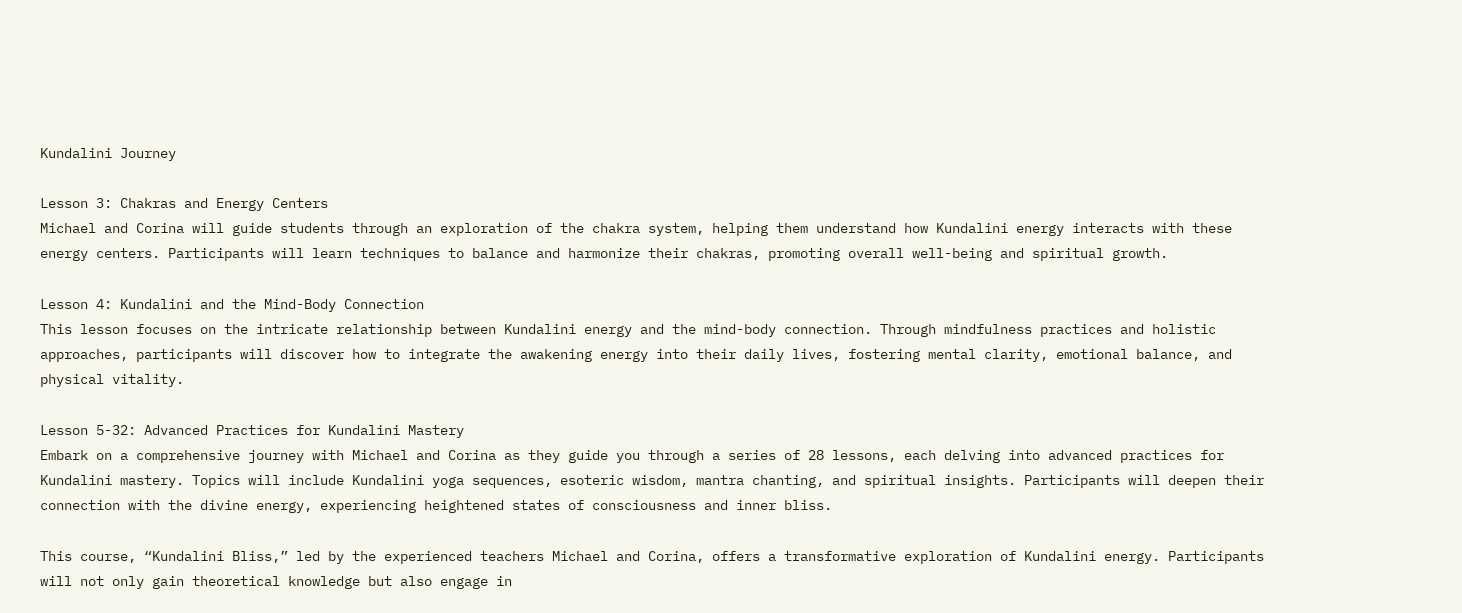Kundalini Journey

Lesson 3: Chakras and Energy Centers
Michael and Corina will guide students through an exploration of the chakra system, helping them understand how Kundalini energy interacts with these energy centers. Participants will learn techniques to balance and harmonize their chakras, promoting overall well-being and spiritual growth.

Lesson 4: Kundalini and the Mind-Body Connection
This lesson focuses on the intricate relationship between Kundalini energy and the mind-body connection. Through mindfulness practices and holistic approaches, participants will discover how to integrate the awakening energy into their daily lives, fostering mental clarity, emotional balance, and physical vitality.

Lesson 5-32: Advanced Practices for Kundalini Mastery
Embark on a comprehensive journey with Michael and Corina as they guide you through a series of 28 lessons, each delving into advanced practices for Kundalini mastery. Topics will include Kundalini yoga sequences, esoteric wisdom, mantra chanting, and spiritual insights. Participants will deepen their connection with the divine energy, experiencing heightened states of consciousness and inner bliss.

This course, “Kundalini Bliss,” led by the experienced teachers Michael and Corina, offers a transformative exploration of Kundalini energy. Participants will not only gain theoretical knowledge but also engage in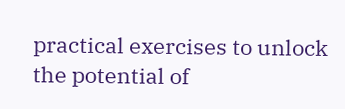practical exercises to unlock the potential of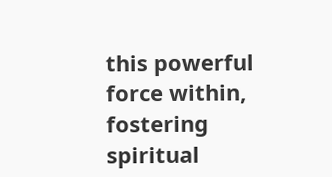this powerful force within, fostering spiritual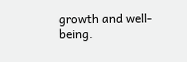growth and well-being.